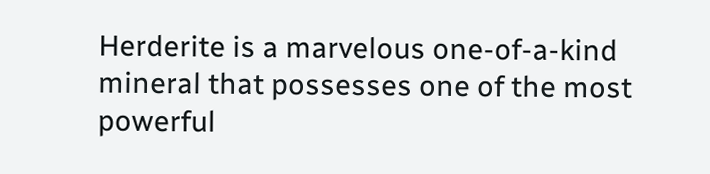Herderite is a marvelous one-of-a-kind mineral that possesses one of the most powerful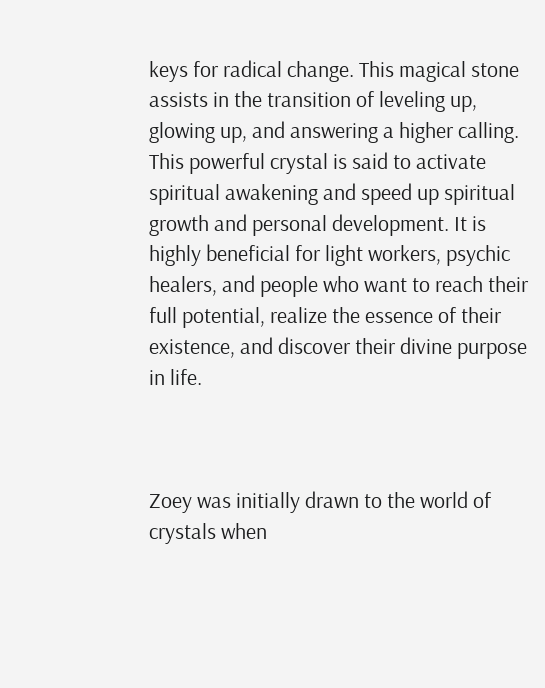keys for radical change. This magical stone assists in the transition of leveling up, glowing up, and answering a higher calling. This powerful crystal is said to activate spiritual awakening and speed up spiritual growth and personal development. It is highly beneficial for light workers, psychic healers, and people who want to reach their full potential, realize the essence of their existence, and discover their divine purpose in life.



Zoey was initially drawn to the world of crystals when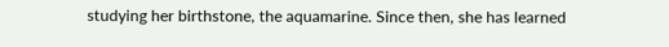studying her birthstone, the aquamarine. Since then, she has learned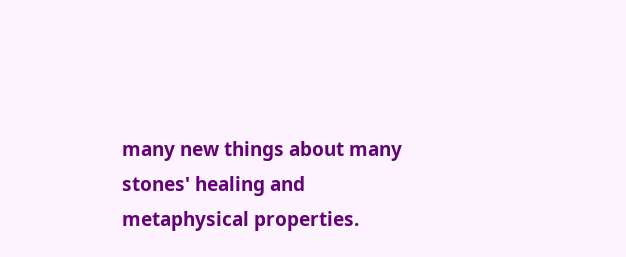many new things about many stones' healing and metaphysical properties.